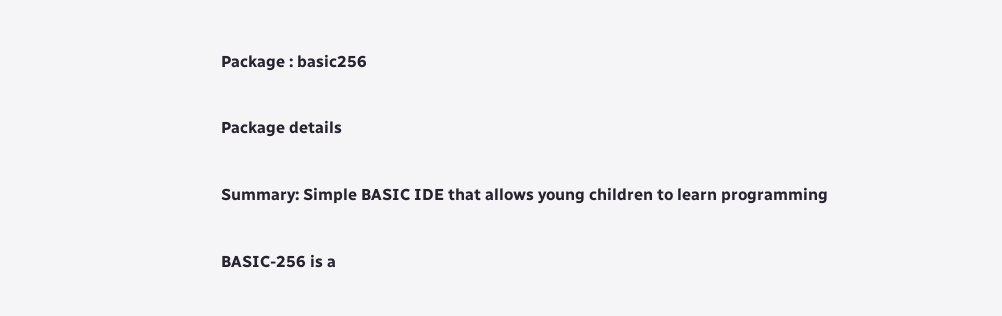Package : basic256

Package details

Summary: Simple BASIC IDE that allows young children to learn programming

BASIC-256 is a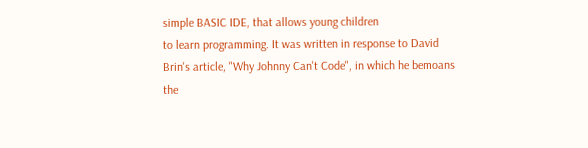simple BASIC IDE, that allows young children
to learn programming. It was written in response to David
Brin's article, "Why Johnny Can't Code", in which he bemoans
the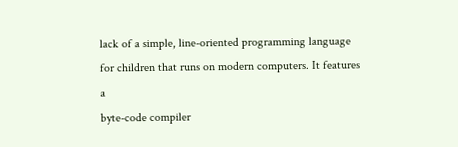lack of a simple, line-oriented programming language
for children that runs on modern computers. It features a
byte-code compiler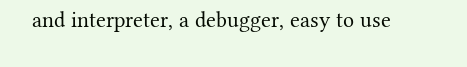and interpreter, a debugger, easy to use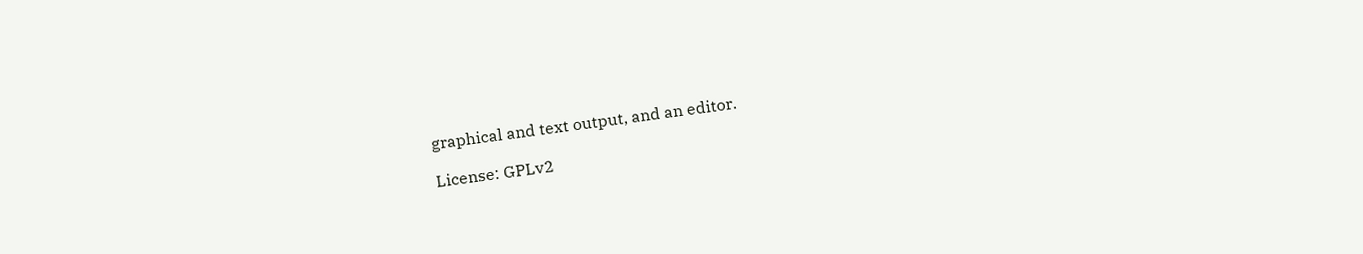graphical and text output, and an editor.

License: GPLv2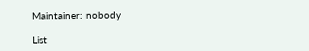Maintainer: nobody

List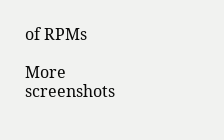of RPMs

More screenshots